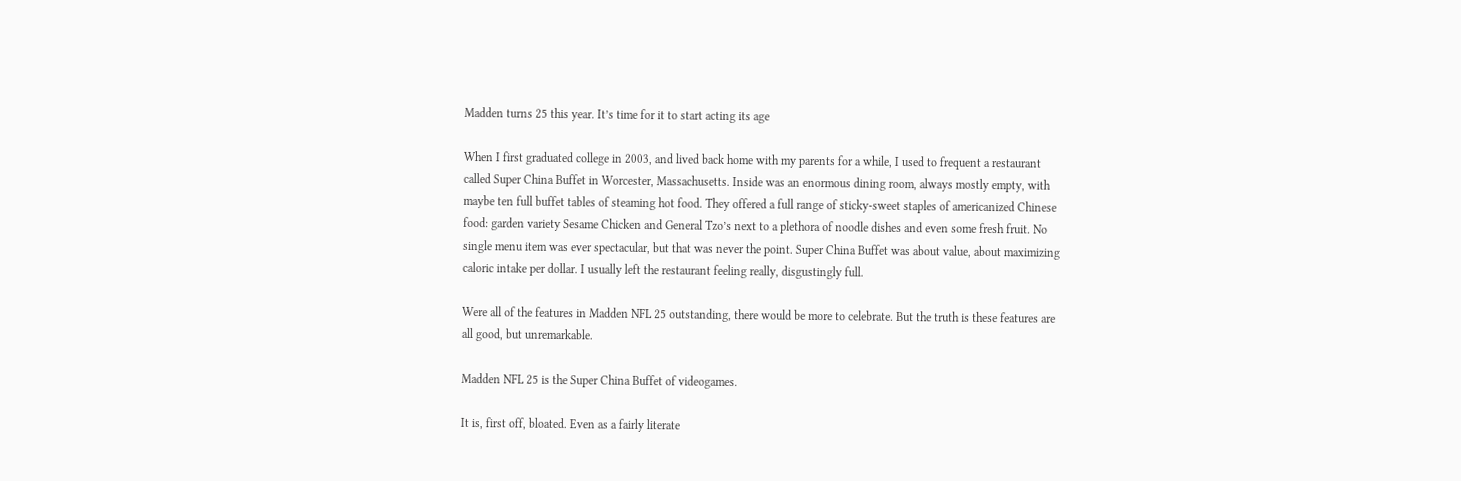Madden turns 25 this year. It’s time for it to start acting its age

When I first graduated college in 2003, and lived back home with my parents for a while, I used to frequent a restaurant called Super China Buffet in Worcester, Massachusetts. Inside was an enormous dining room, always mostly empty, with maybe ten full buffet tables of steaming hot food. They offered a full range of sticky-sweet staples of americanized Chinese food: garden variety Sesame Chicken and General Tzo’s next to a plethora of noodle dishes and even some fresh fruit. No single menu item was ever spectacular, but that was never the point. Super China Buffet was about value, about maximizing caloric intake per dollar. I usually left the restaurant feeling really, disgustingly full.

Were all of the features in Madden NFL 25 outstanding, there would be more to celebrate. But the truth is these features are all good, but unremarkable.

Madden NFL 25 is the Super China Buffet of videogames.

It is, first off, bloated. Even as a fairly literate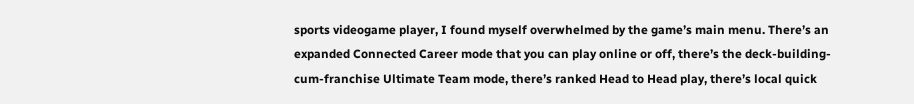sports videogame player, I found myself overwhelmed by the game’s main menu. There’s an expanded Connected Career mode that you can play online or off, there’s the deck-building-cum-franchise Ultimate Team mode, there’s ranked Head to Head play, there’s local quick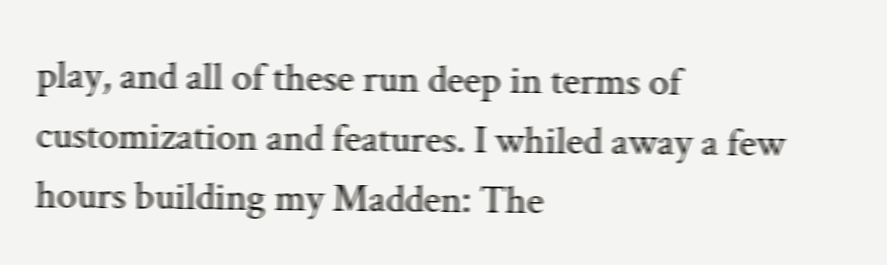play, and all of these run deep in terms of customization and features. I whiled away a few hours building my Madden: The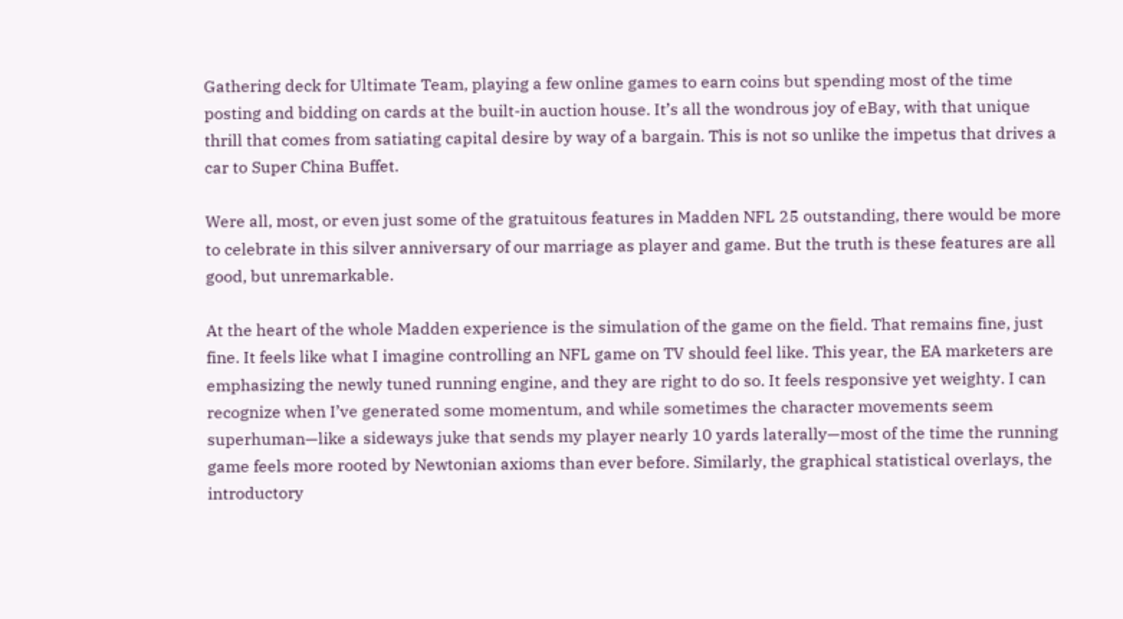Gathering deck for Ultimate Team, playing a few online games to earn coins but spending most of the time posting and bidding on cards at the built-in auction house. It’s all the wondrous joy of eBay, with that unique thrill that comes from satiating capital desire by way of a bargain. This is not so unlike the impetus that drives a car to Super China Buffet.

Were all, most, or even just some of the gratuitous features in Madden NFL 25 outstanding, there would be more to celebrate in this silver anniversary of our marriage as player and game. But the truth is these features are all good, but unremarkable.

At the heart of the whole Madden experience is the simulation of the game on the field. That remains fine, just fine. It feels like what I imagine controlling an NFL game on TV should feel like. This year, the EA marketers are emphasizing the newly tuned running engine, and they are right to do so. It feels responsive yet weighty. I can recognize when I’ve generated some momentum, and while sometimes the character movements seem superhuman—like a sideways juke that sends my player nearly 10 yards laterally—most of the time the running game feels more rooted by Newtonian axioms than ever before. Similarly, the graphical statistical overlays, the introductory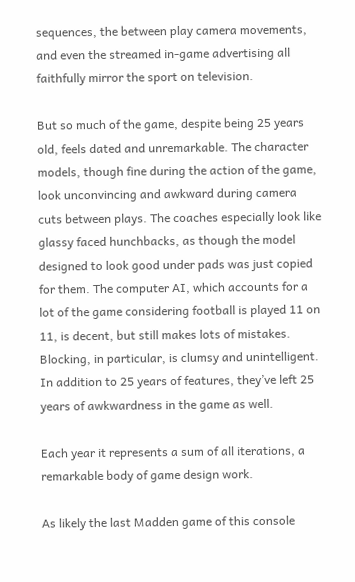sequences, the between play camera movements, and even the streamed in-game advertising all faithfully mirror the sport on television.

But so much of the game, despite being 25 years old, feels dated and unremarkable. The character models, though fine during the action of the game, look unconvincing and awkward during camera cuts between plays. The coaches especially look like glassy faced hunchbacks, as though the model designed to look good under pads was just copied for them. The computer AI, which accounts for a lot of the game considering football is played 11 on 11, is decent, but still makes lots of mistakes. Blocking, in particular, is clumsy and unintelligent. In addition to 25 years of features, they’ve left 25 years of awkwardness in the game as well.

Each year it represents a sum of all iterations, a remarkable body of game design work.

As likely the last Madden game of this console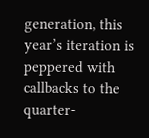generation, this year’s iteration is peppered with callbacks to the quarter-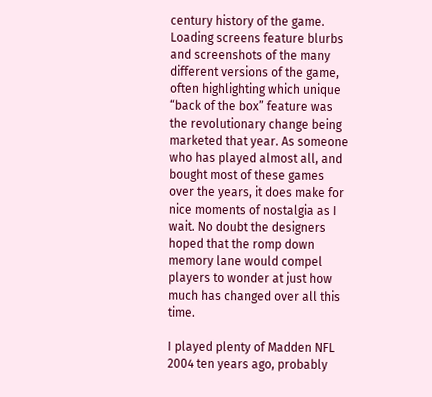century history of the game. Loading screens feature blurbs and screenshots of the many different versions of the game, often highlighting which unique “back of the box” feature was the revolutionary change being marketed that year. As someone who has played almost all, and bought most of these games over the years, it does make for nice moments of nostalgia as I wait. No doubt the designers hoped that the romp down memory lane would compel players to wonder at just how much has changed over all this time.

I played plenty of Madden NFL 2004 ten years ago, probably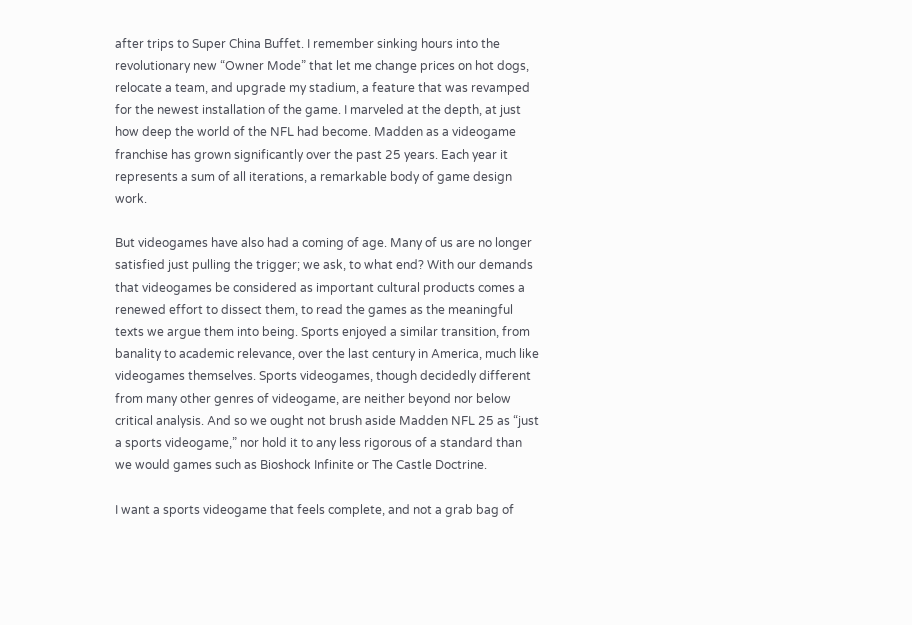after trips to Super China Buffet. I remember sinking hours into the revolutionary new “Owner Mode” that let me change prices on hot dogs, relocate a team, and upgrade my stadium, a feature that was revamped for the newest installation of the game. I marveled at the depth, at just how deep the world of the NFL had become. Madden as a videogame franchise has grown significantly over the past 25 years. Each year it represents a sum of all iterations, a remarkable body of game design work.

But videogames have also had a coming of age. Many of us are no longer satisfied just pulling the trigger; we ask, to what end? With our demands that videogames be considered as important cultural products comes a renewed effort to dissect them, to read the games as the meaningful texts we argue them into being. Sports enjoyed a similar transition, from banality to academic relevance, over the last century in America, much like videogames themselves. Sports videogames, though decidedly different from many other genres of videogame, are neither beyond nor below critical analysis. And so we ought not brush aside Madden NFL 25 as “just a sports videogame,” nor hold it to any less rigorous of a standard than we would games such as Bioshock Infinite or The Castle Doctrine.

I want a sports videogame that feels complete, and not a grab bag of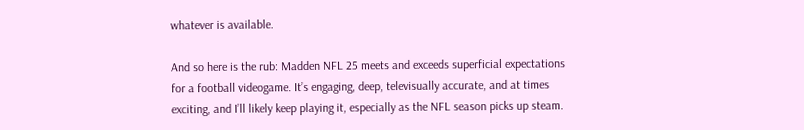whatever is available.

And so here is the rub: Madden NFL 25 meets and exceeds superficial expectations for a football videogame. It’s engaging, deep, televisually accurate, and at times exciting, and I’ll likely keep playing it, especially as the NFL season picks up steam.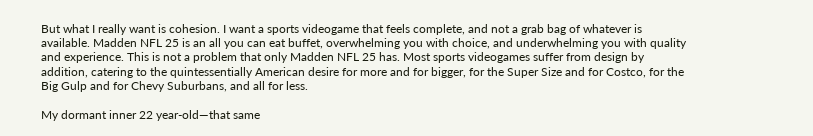But what I really want is cohesion. I want a sports videogame that feels complete, and not a grab bag of whatever is available. Madden NFL 25 is an all you can eat buffet, overwhelming you with choice, and underwhelming you with quality and experience. This is not a problem that only Madden NFL 25 has. Most sports videogames suffer from design by addition, catering to the quintessentially American desire for more and for bigger, for the Super Size and for Costco, for the Big Gulp and for Chevy Suburbans, and all for less.

My dormant inner 22 year-old—that same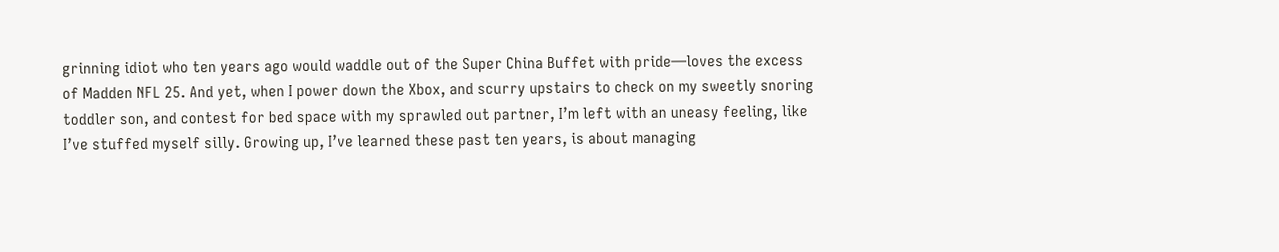grinning idiot who ten years ago would waddle out of the Super China Buffet with pride—loves the excess of Madden NFL 25. And yet, when I power down the Xbox, and scurry upstairs to check on my sweetly snoring toddler son, and contest for bed space with my sprawled out partner, I’m left with an uneasy feeling, like I’ve stuffed myself silly. Growing up, I’ve learned these past ten years, is about managing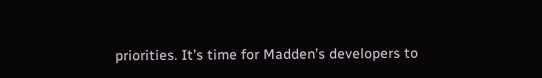priorities. It’s time for Madden’s developers to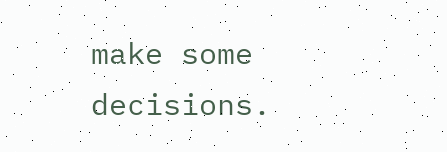make some decisions.